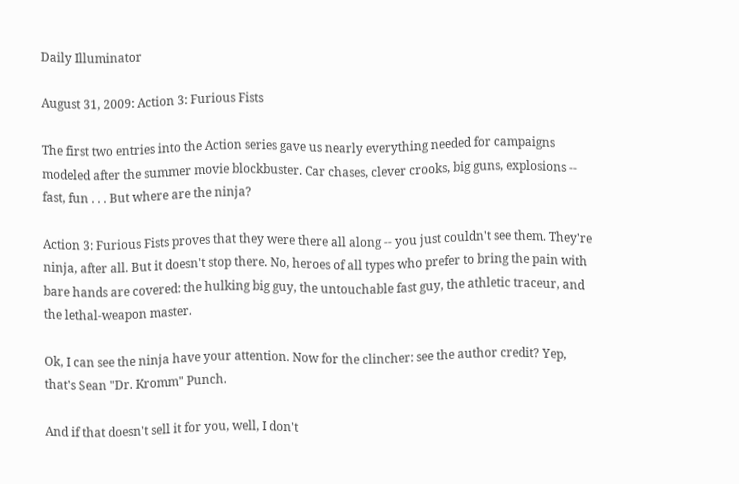Daily Illuminator

August 31, 2009: Action 3: Furious Fists

The first two entries into the Action series gave us nearly everything needed for campaigns modeled after the summer movie blockbuster. Car chases, clever crooks, big guns, explosions -- fast, fun . . . But where are the ninja?

Action 3: Furious Fists proves that they were there all along -- you just couldn't see them. They're ninja, after all. But it doesn't stop there. No, heroes of all types who prefer to bring the pain with bare hands are covered: the hulking big guy, the untouchable fast guy, the athletic traceur, and the lethal-weapon master.

Ok, I can see the ninja have your attention. Now for the clincher: see the author credit? Yep, that's Sean "Dr. Kromm" Punch.

And if that doesn't sell it for you, well, I don't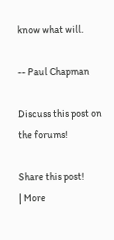know what will.

-- Paul Chapman

Discuss this post on the forums!

Share this post!
| More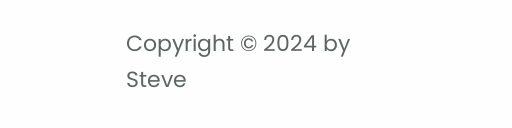Copyright © 2024 by Steve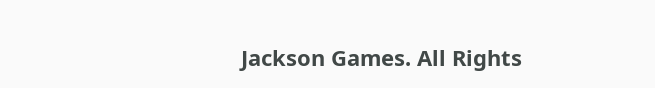Jackson Games. All Rights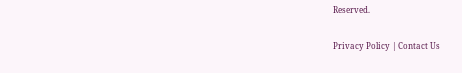Reserved.

Privacy Policy | Contact Us